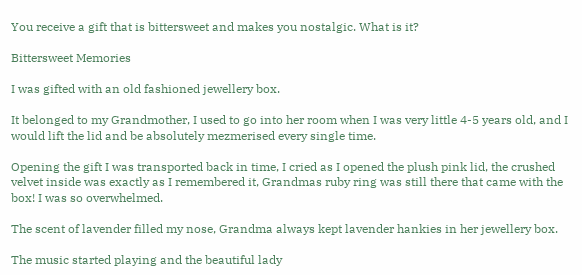You receive a gift that is bittersweet and makes you nostalgic. What is it?

Bittersweet Memories

I was gifted with an old fashioned jewellery box.

It belonged to my Grandmother, I used to go into her room when I was very little 4-5 years old, and I would lift the lid and be absolutely mezmerised every single time.

Opening the gift I was transported back in time, I cried as I opened the plush pink lid, the crushed velvet inside was exactly as I remembered it, Grandmas ruby ring was still there that came with the box! I was so overwhelmed.

The scent of lavender filled my nose, Grandma always kept lavender hankies in her jewellery box.

The music started playing and the beautiful lady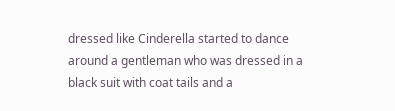dressed like Cinderella started to dance around a gentleman who was dressed in a black suit with coat tails and a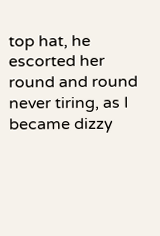top hat, he escorted her round and round never tiring, as I became dizzy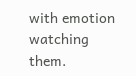with emotion watching them.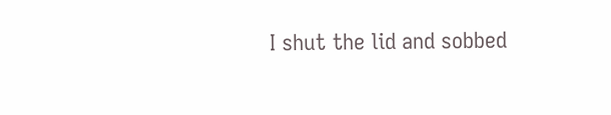I shut the lid and sobbed